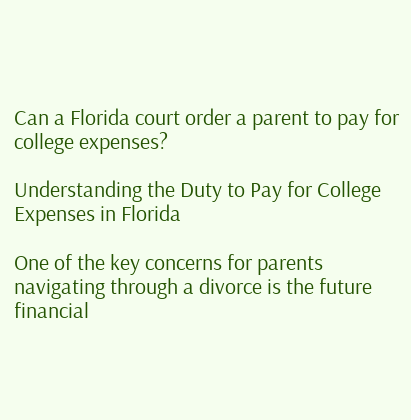Can a Florida court order a parent to pay for college expenses?

Understanding the Duty to Pay for College Expenses in Florida

One of the key concerns for parents navigating through a divorce is the future financial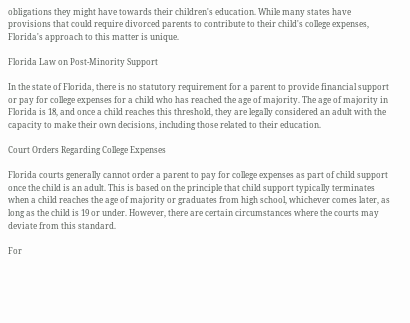obligations they might have towards their children's education. While many states have provisions that could require divorced parents to contribute to their child's college expenses, Florida's approach to this matter is unique.

Florida Law on Post-Minority Support

In the state of Florida, there is no statutory requirement for a parent to provide financial support or pay for college expenses for a child who has reached the age of majority. The age of majority in Florida is 18, and once a child reaches this threshold, they are legally considered an adult with the capacity to make their own decisions, including those related to their education.

Court Orders Regarding College Expenses

Florida courts generally cannot order a parent to pay for college expenses as part of child support once the child is an adult. This is based on the principle that child support typically terminates when a child reaches the age of majority or graduates from high school, whichever comes later, as long as the child is 19 or under. However, there are certain circumstances where the courts may deviate from this standard.

For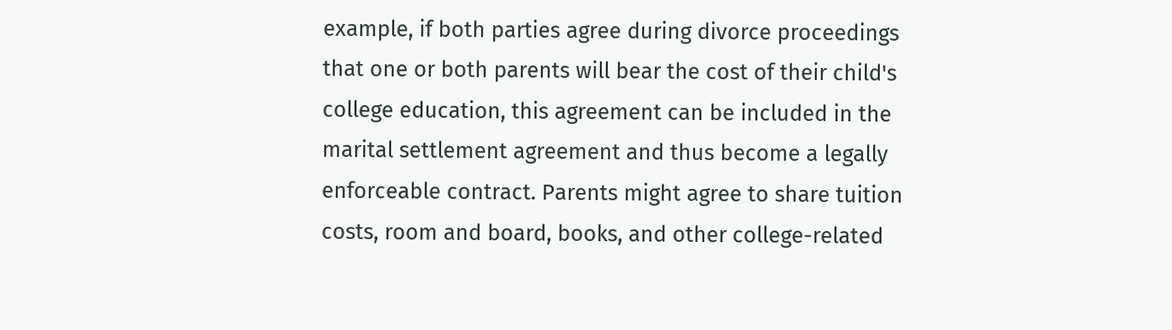example, if both parties agree during divorce proceedings that one or both parents will bear the cost of their child's college education, this agreement can be included in the marital settlement agreement and thus become a legally enforceable contract. Parents might agree to share tuition costs, room and board, books, and other college-related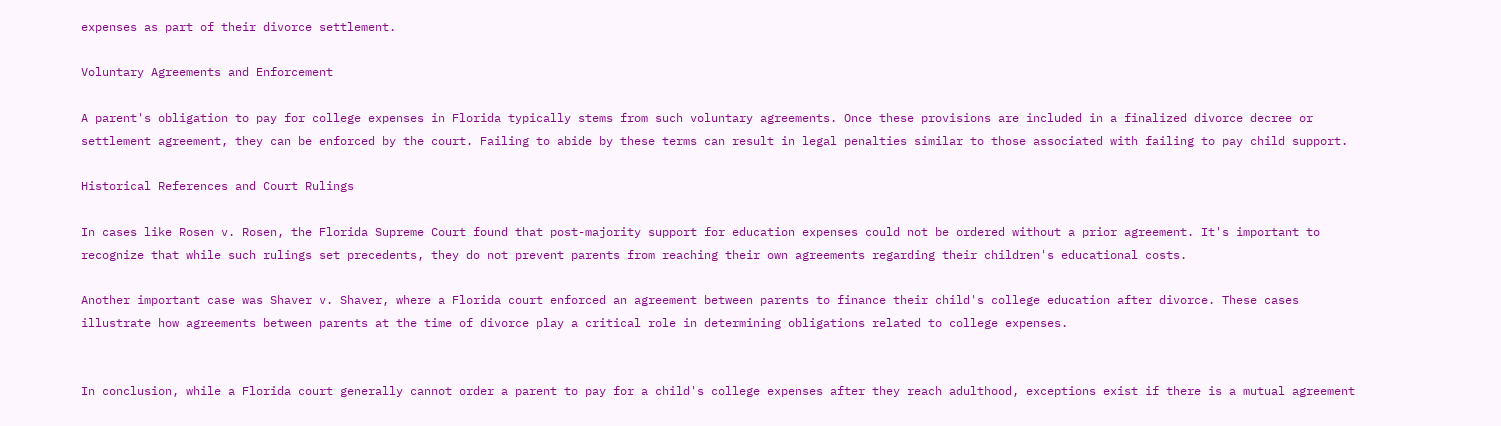expenses as part of their divorce settlement.

Voluntary Agreements and Enforcement

A parent's obligation to pay for college expenses in Florida typically stems from such voluntary agreements. Once these provisions are included in a finalized divorce decree or settlement agreement, they can be enforced by the court. Failing to abide by these terms can result in legal penalties similar to those associated with failing to pay child support.

Historical References and Court Rulings

In cases like Rosen v. Rosen, the Florida Supreme Court found that post-majority support for education expenses could not be ordered without a prior agreement. It's important to recognize that while such rulings set precedents, they do not prevent parents from reaching their own agreements regarding their children's educational costs.

Another important case was Shaver v. Shaver, where a Florida court enforced an agreement between parents to finance their child's college education after divorce. These cases illustrate how agreements between parents at the time of divorce play a critical role in determining obligations related to college expenses.


In conclusion, while a Florida court generally cannot order a parent to pay for a child's college expenses after they reach adulthood, exceptions exist if there is a mutual agreement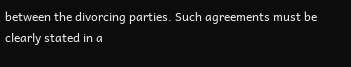between the divorcing parties. Such agreements must be clearly stated in a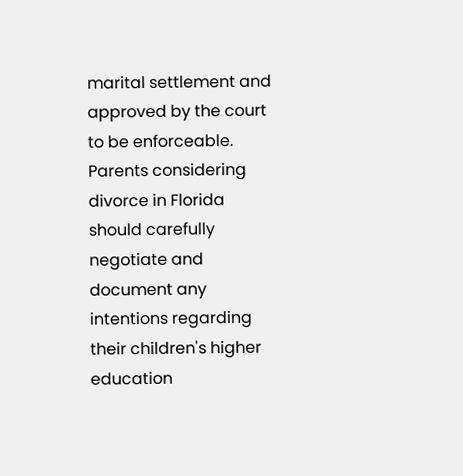marital settlement and approved by the court to be enforceable. Parents considering divorce in Florida should carefully negotiate and document any intentions regarding their children's higher education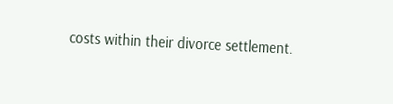costs within their divorce settlement.